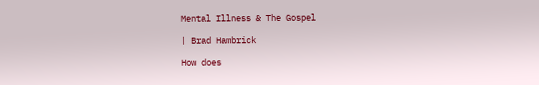Mental Illness & The Gospel

| Brad Hambrick

How does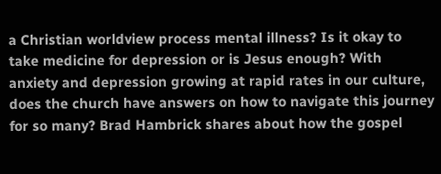a Christian worldview process mental illness? Is it okay to take medicine for depression or is Jesus enough? With anxiety and depression growing at rapid rates in our culture, does the church have answers on how to navigate this journey for so many? Brad Hambrick shares about how the gospel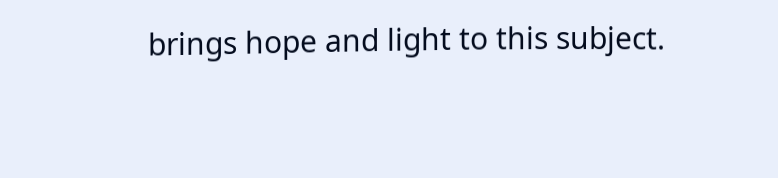brings hope and light to this subject.